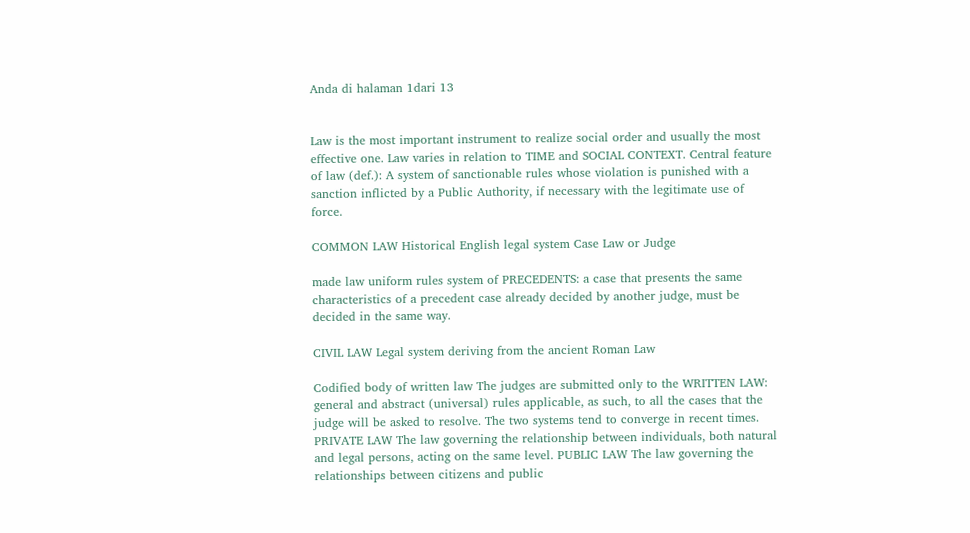Anda di halaman 1dari 13


Law is the most important instrument to realize social order and usually the most effective one. Law varies in relation to TIME and SOCIAL CONTEXT. Central feature of law (def.): A system of sanctionable rules whose violation is punished with a sanction inflicted by a Public Authority, if necessary with the legitimate use of force.

COMMON LAW Historical English legal system Case Law or Judge

made law uniform rules system of PRECEDENTS: a case that presents the same characteristics of a precedent case already decided by another judge, must be decided in the same way.

CIVIL LAW Legal system deriving from the ancient Roman Law

Codified body of written law The judges are submitted only to the WRITTEN LAW: general and abstract (universal) rules applicable, as such, to all the cases that the judge will be asked to resolve. The two systems tend to converge in recent times. PRIVATE LAW The law governing the relationship between individuals, both natural and legal persons, acting on the same level. PUBLIC LAW The law governing the relationships between citizens and public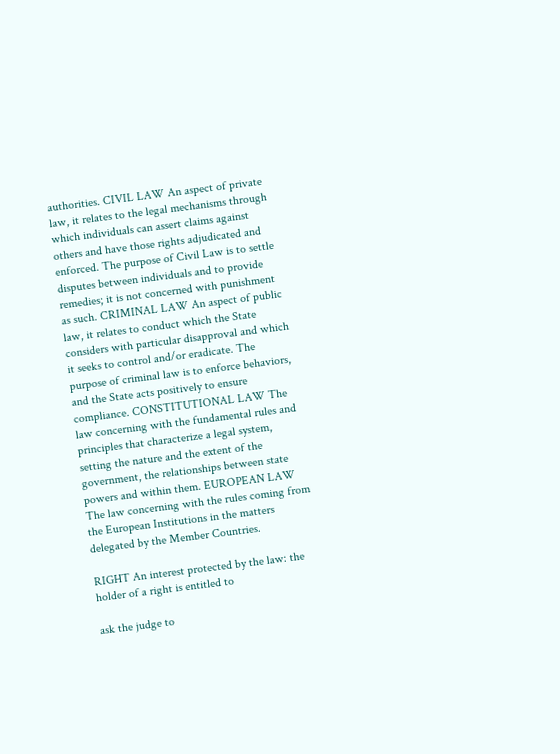authorities. CIVIL LAW An aspect of private law, it relates to the legal mechanisms through which individuals can assert claims against others and have those rights adjudicated and enforced. The purpose of Civil Law is to settle disputes between individuals and to provide remedies; it is not concerned with punishment as such. CRIMINAL LAW An aspect of public law, it relates to conduct which the State considers with particular disapproval and which it seeks to control and/or eradicate. The purpose of criminal law is to enforce behaviors, and the State acts positively to ensure compliance. CONSTITUTIONAL LAW The law concerning with the fundamental rules and principles that characterize a legal system, setting the nature and the extent of the government, the relationships between state powers and within them. EUROPEAN LAW The law concerning with the rules coming from the European Institutions in the matters delegated by the Member Countries.

RIGHT An interest protected by the law: the holder of a right is entitled to

ask the judge to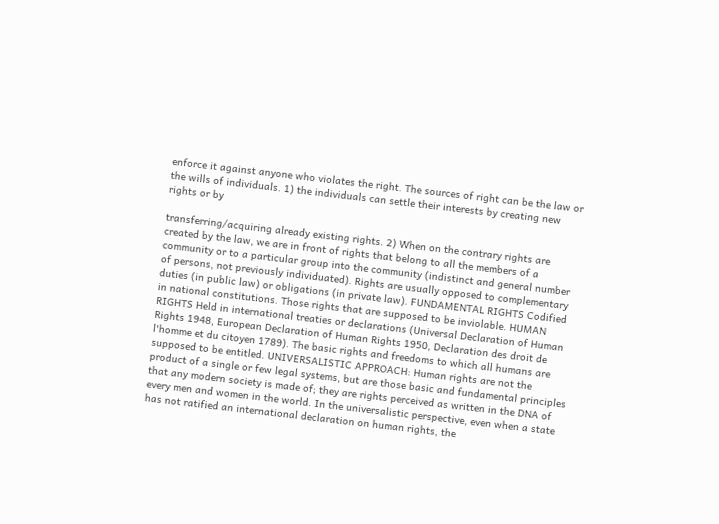enforce it against anyone who violates the right. The sources of right can be the law or the wills of individuals. 1) the individuals can settle their interests by creating new rights or by

transferring/acquiring already existing rights. 2) When on the contrary rights are created by the law, we are in front of rights that belong to all the members of a community or to a particular group into the community (indistinct and general number of persons, not previously individuated). Rights are usually opposed to complementary duties (in public law) or obligations (in private law). FUNDAMENTAL RIGHTS Codified in national constitutions. Those rights that are supposed to be inviolable. HUMAN RIGHTS Held in international treaties or declarations (Universal Declaration of Human Rights 1948, European Declaration of Human Rights 1950, Declaration des droit de l'homme et du citoyen 1789). The basic rights and freedoms to which all humans are supposed to be entitled. UNIVERSALISTIC APPROACH: Human rights are not the product of a single or few legal systems, but are those basic and fundamental principles that any modern society is made of; they are rights perceived as written in the DNA of every men and women in the world. In the universalistic perspective, even when a state has not ratified an international declaration on human rights, the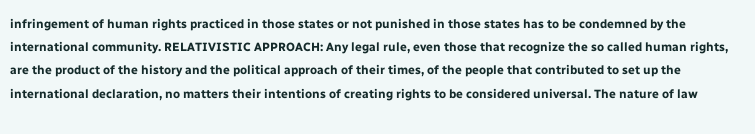infringement of human rights practiced in those states or not punished in those states has to be condemned by the international community. RELATIVISTIC APPROACH: Any legal rule, even those that recognize the so called human rights, are the product of the history and the political approach of their times, of the people that contributed to set up the international declaration, no matters their intentions of creating rights to be considered universal. The nature of law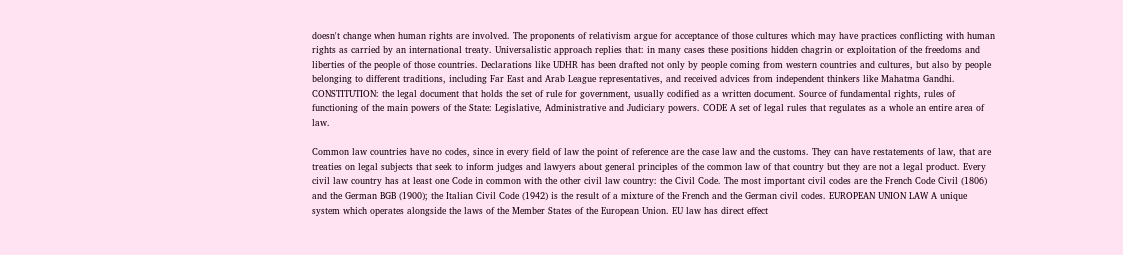doesn't change when human rights are involved. The proponents of relativism argue for acceptance of those cultures which may have practices conflicting with human rights as carried by an international treaty. Universalistic approach replies that: in many cases these positions hidden chagrin or exploitation of the freedoms and liberties of the people of those countries. Declarations like UDHR has been drafted not only by people coming from western countries and cultures, but also by people belonging to different traditions, including Far East and Arab League representatives, and received advices from independent thinkers like Mahatma Gandhi. CONSTITUTION: the legal document that holds the set of rule for government, usually codified as a written document. Source of fundamental rights, rules of functioning of the main powers of the State: Legislative, Administrative and Judiciary powers. CODE A set of legal rules that regulates as a whole an entire area of law.

Common law countries have no codes, since in every field of law the point of reference are the case law and the customs. They can have restatements of law, that are treaties on legal subjects that seek to inform judges and lawyers about general principles of the common law of that country but they are not a legal product. Every civil law country has at least one Code in common with the other civil law country: the Civil Code. The most important civil codes are the French Code Civil (1806) and the German BGB (1900); the Italian Civil Code (1942) is the result of a mixture of the French and the German civil codes. EUROPEAN UNION LAW A unique system which operates alongside the laws of the Member States of the European Union. EU law has direct effect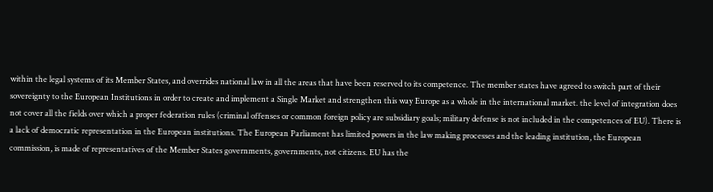within the legal systems of its Member States, and overrides national law in all the areas that have been reserved to its competence. The member states have agreed to switch part of their sovereignty to the European Institutions in order to create and implement a Single Market and strengthen this way Europe as a whole in the international market. the level of integration does not cover all the fields over which a proper federation rules (criminal offenses or common foreign policy are subsidiary goals; military defense is not included in the competences of EU). There is a lack of democratic representation in the European institutions. The European Parliament has limited powers in the law making processes and the leading institution, the European commission, is made of representatives of the Member States governments, governments, not citizens. EU has the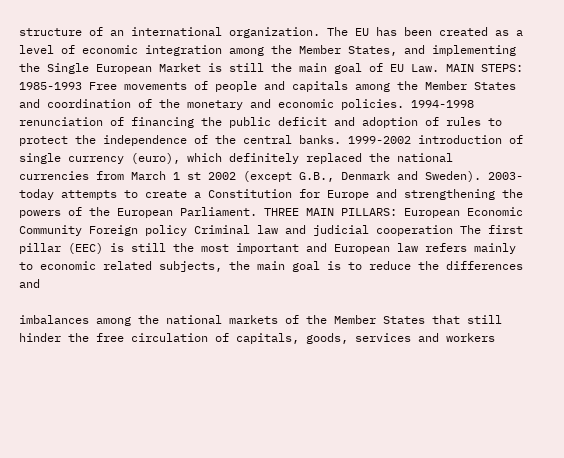structure of an international organization. The EU has been created as a level of economic integration among the Member States, and implementing the Single European Market is still the main goal of EU Law. MAIN STEPS: 1985-1993 Free movements of people and capitals among the Member States and coordination of the monetary and economic policies. 1994-1998 renunciation of financing the public deficit and adoption of rules to protect the independence of the central banks. 1999-2002 introduction of single currency (euro), which definitely replaced the national currencies from March 1 st 2002 (except G.B., Denmark and Sweden). 2003-today attempts to create a Constitution for Europe and strengthening the powers of the European Parliament. THREE MAIN PILLARS: European Economic Community Foreign policy Criminal law and judicial cooperation The first pillar (EEC) is still the most important and European law refers mainly to economic related subjects, the main goal is to reduce the differences and

imbalances among the national markets of the Member States that still hinder the free circulation of capitals, goods, services and workers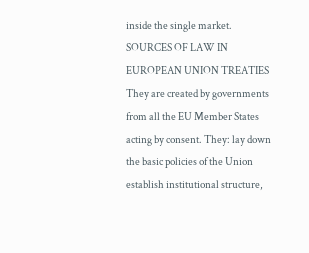inside the single market. SOURCES OF LAW IN EUROPEAN UNION TREATIES They are created by governments from all the EU Member States acting by consent. They: lay down the basic policies of the Union establish institutional structure,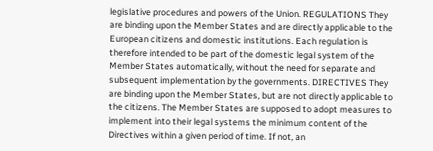legislative procedures and powers of the Union. REGULATIONS They are binding upon the Member States and are directly applicable to the European citizens and domestic institutions. Each regulation is therefore intended to be part of the domestic legal system of the Member States automatically, without the need for separate and subsequent implementation by the governments. DIRECTIVES They are binding upon the Member States, but are not directly applicable to the citizens. The Member States are supposed to adopt measures to implement into their legal systems the minimum content of the Directives within a given period of time. If not, an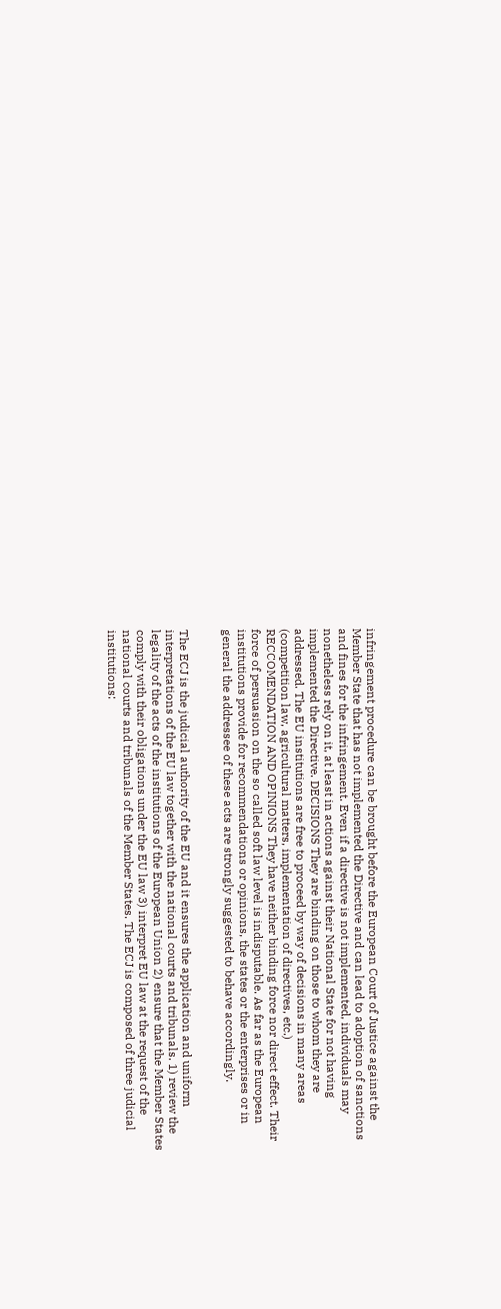infringement procedure can be brought before the European Court of Justice against the Member State that has not implemented the Directive and can lead to adoption of sanctions and fines for the infringement. Even if a directive is not implemented, individuals may nonetheless rely on it, at least in actions against their National State for not having implemented the Directive. DECISIONS They are binding on those to whom they are addressed. The EU institutions are free to proceed by way of decisions in many areas (competition law, agricultural matters, implementation of directives, etc.) RECCOMENDATION AND OPINIONS They have neither binding force nor direct effect. Their force of persuasion on the so called soft law level is indisputable. As far as the European institutions provide for recommendations or opinions, the states or the enterprises or in general the addressee of these acts are strongly suggested to behave accordingly.


The ECJ is the judicial authority of the EU and it ensures the application and uniform interpretations of the EU law together with the national courts and tribunals. 1) review the legality of the acts of the institutions of the European Union 2) ensure that the Member States comply with their obligations under the EU law 3) interpret EU law at the request of the national courts and tribunals of the Member States. The ECJ is composed of three judicial institutions: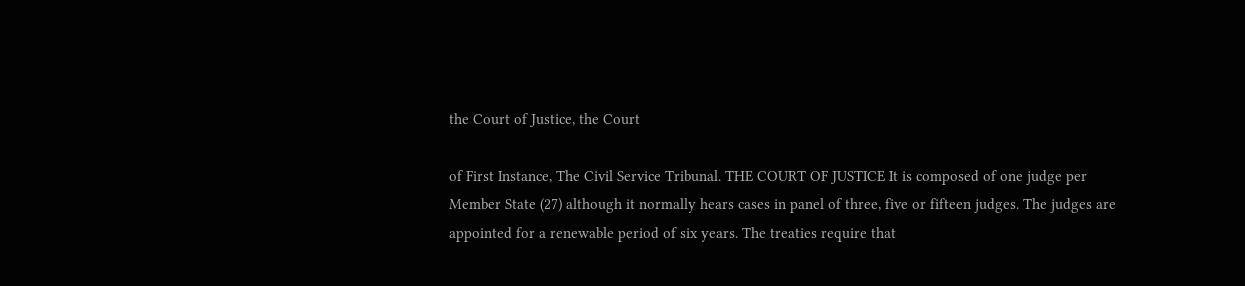the Court of Justice, the Court

of First Instance, The Civil Service Tribunal. THE COURT OF JUSTICE It is composed of one judge per Member State (27) although it normally hears cases in panel of three, five or fifteen judges. The judges are appointed for a renewable period of six years. The treaties require that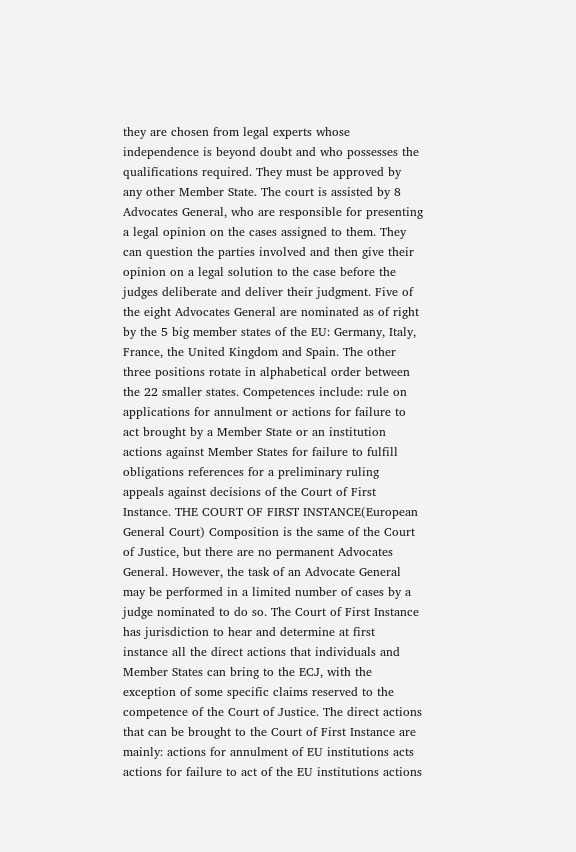they are chosen from legal experts whose independence is beyond doubt and who possesses the qualifications required. They must be approved by any other Member State. The court is assisted by 8 Advocates General, who are responsible for presenting a legal opinion on the cases assigned to them. They can question the parties involved and then give their opinion on a legal solution to the case before the judges deliberate and deliver their judgment. Five of the eight Advocates General are nominated as of right by the 5 big member states of the EU: Germany, Italy, France, the United Kingdom and Spain. The other three positions rotate in alphabetical order between the 22 smaller states. Competences include: rule on applications for annulment or actions for failure to act brought by a Member State or an institution actions against Member States for failure to fulfill obligations references for a preliminary ruling appeals against decisions of the Court of First Instance. THE COURT OF FIRST INSTANCE(European General Court) Composition is the same of the Court of Justice, but there are no permanent Advocates General. However, the task of an Advocate General may be performed in a limited number of cases by a judge nominated to do so. The Court of First Instance has jurisdiction to hear and determine at first instance all the direct actions that individuals and Member States can bring to the ECJ, with the exception of some specific claims reserved to the competence of the Court of Justice. The direct actions that can be brought to the Court of First Instance are mainly: actions for annulment of EU institutions acts actions for failure to act of the EU institutions actions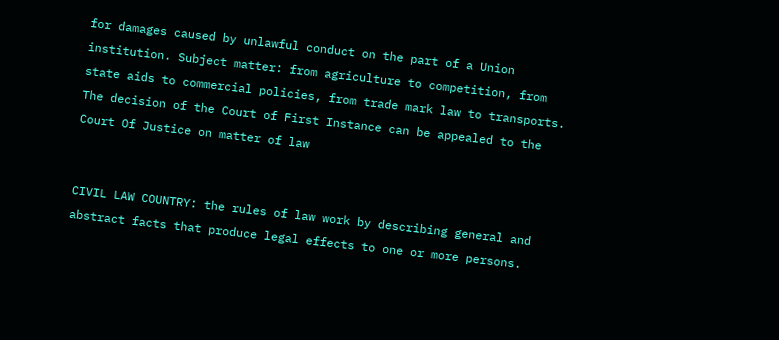for damages caused by unlawful conduct on the part of a Union institution. Subject matter: from agriculture to competition, from state aids to commercial policies, from trade mark law to transports. The decision of the Court of First Instance can be appealed to the Court Of Justice on matter of law


CIVIL LAW COUNTRY: the rules of law work by describing general and abstract facts that produce legal effects to one or more persons.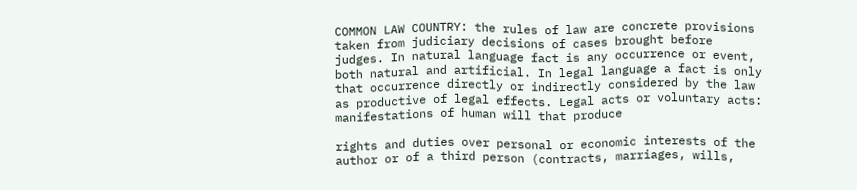COMMON LAW COUNTRY: the rules of law are concrete provisions taken from judiciary decisions of cases brought before judges. In natural language fact is any occurrence or event, both natural and artificial. In legal language a fact is only that occurrence directly or indirectly considered by the law as productive of legal effects. Legal acts or voluntary acts: manifestations of human will that produce

rights and duties over personal or economic interests of the author or of a third person (contracts, marriages, wills,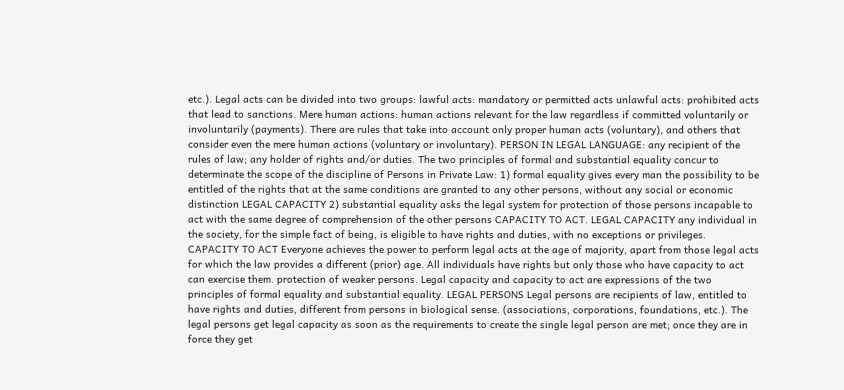etc.). Legal acts can be divided into two groups: lawful acts: mandatory or permitted acts unlawful acts: prohibited acts that lead to sanctions. Mere human actions: human actions relevant for the law regardless if committed voluntarily or involuntarily (payments). There are rules that take into account only proper human acts (voluntary), and others that consider even the mere human actions (voluntary or involuntary). PERSON IN LEGAL LANGUAGE: any recipient of the rules of law; any holder of rights and/or duties. The two principles of formal and substantial equality concur to determinate the scope of the discipline of Persons in Private Law: 1) formal equality gives every man the possibility to be entitled of the rights that at the same conditions are granted to any other persons, without any social or economic distinction LEGAL CAPACITY 2) substantial equality asks the legal system for protection of those persons incapable to act with the same degree of comprehension of the other persons CAPACITY TO ACT. LEGAL CAPACITY any individual in the society, for the simple fact of being, is eligible to have rights and duties, with no exceptions or privileges. CAPACITY TO ACT Everyone achieves the power to perform legal acts at the age of majority, apart from those legal acts for which the law provides a different (prior) age. All individuals have rights but only those who have capacity to act can exercise them. protection of weaker persons. Legal capacity and capacity to act are expressions of the two principles of formal equality and substantial equality. LEGAL PERSONS Legal persons are recipients of law, entitled to have rights and duties, different from persons in biological sense. (associations, corporations, foundations, etc.). The legal persons get legal capacity as soon as the requirements to create the single legal person are met; once they are in force they get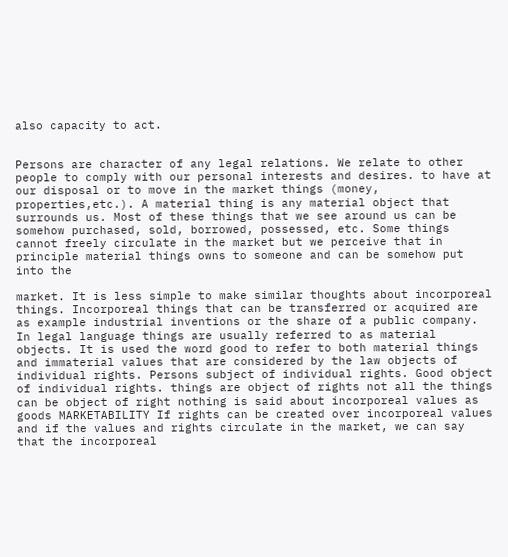also capacity to act.


Persons are character of any legal relations. We relate to other people to comply with our personal interests and desires. to have at our disposal or to move in the market things (money, properties,etc.). A material thing is any material object that surrounds us. Most of these things that we see around us can be somehow purchased, sold, borrowed, possessed, etc. Some things cannot freely circulate in the market but we perceive that in principle material things owns to someone and can be somehow put into the

market. It is less simple to make similar thoughts about incorporeal things. Incorporeal things that can be transferred or acquired are as example industrial inventions or the share of a public company. In legal language things are usually referred to as material objects. It is used the word good to refer to both material things and immaterial values that are considered by the law objects of individual rights. Persons subject of individual rights. Good object of individual rights. things are object of rights not all the things can be object of right nothing is said about incorporeal values as goods MARKETABILITY If rights can be created over incorporeal values and if the values and rights circulate in the market, we can say that the incorporeal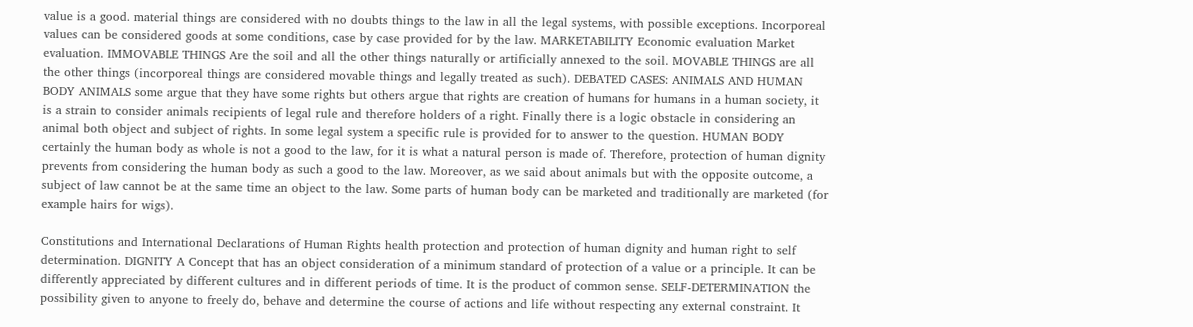value is a good. material things are considered with no doubts things to the law in all the legal systems, with possible exceptions. Incorporeal values can be considered goods at some conditions, case by case provided for by the law. MARKETABILITY Economic evaluation Market evaluation. IMMOVABLE THINGS Are the soil and all the other things naturally or artificially annexed to the soil. MOVABLE THINGS are all the other things (incorporeal things are considered movable things and legally treated as such). DEBATED CASES: ANIMALS AND HUMAN BODY ANIMALS some argue that they have some rights but others argue that rights are creation of humans for humans in a human society, it is a strain to consider animals recipients of legal rule and therefore holders of a right. Finally there is a logic obstacle in considering an animal both object and subject of rights. In some legal system a specific rule is provided for to answer to the question. HUMAN BODY certainly the human body as whole is not a good to the law, for it is what a natural person is made of. Therefore, protection of human dignity prevents from considering the human body as such a good to the law. Moreover, as we said about animals but with the opposite outcome, a subject of law cannot be at the same time an object to the law. Some parts of human body can be marketed and traditionally are marketed (for example hairs for wigs).

Constitutions and International Declarations of Human Rights health protection and protection of human dignity and human right to self determination. DIGNITY A Concept that has an object consideration of a minimum standard of protection of a value or a principle. It can be differently appreciated by different cultures and in different periods of time. It is the product of common sense. SELF-DETERMINATION the possibility given to anyone to freely do, behave and determine the course of actions and life without respecting any external constraint. It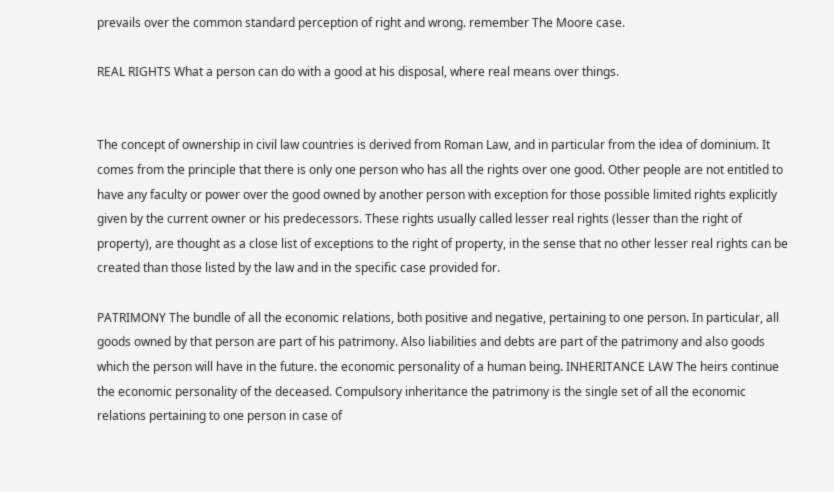prevails over the common standard perception of right and wrong. remember The Moore case.

REAL RIGHTS What a person can do with a good at his disposal, where real means over things.


The concept of ownership in civil law countries is derived from Roman Law, and in particular from the idea of dominium. It comes from the principle that there is only one person who has all the rights over one good. Other people are not entitled to have any faculty or power over the good owned by another person with exception for those possible limited rights explicitly given by the current owner or his predecessors. These rights usually called lesser real rights (lesser than the right of property), are thought as a close list of exceptions to the right of property, in the sense that no other lesser real rights can be created than those listed by the law and in the specific case provided for.

PATRIMONY The bundle of all the economic relations, both positive and negative, pertaining to one person. In particular, all goods owned by that person are part of his patrimony. Also liabilities and debts are part of the patrimony and also goods which the person will have in the future. the economic personality of a human being. INHERITANCE LAW The heirs continue the economic personality of the deceased. Compulsory inheritance the patrimony is the single set of all the economic relations pertaining to one person in case of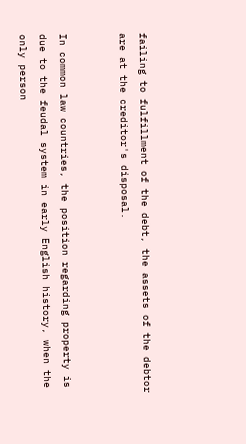failing to fulfillment of the debt, the assets of the debtor are at the creditor's disposal.


In common law countries, the position regarding property is due to the feudal system in early English history, when the only person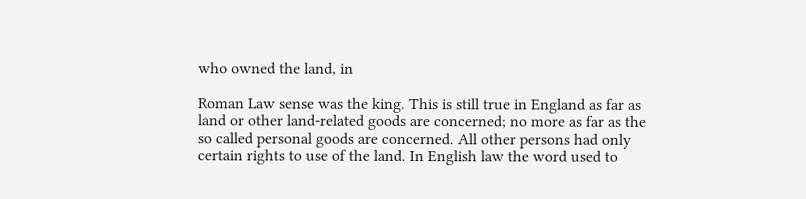who owned the land, in

Roman Law sense was the king. This is still true in England as far as land or other land-related goods are concerned; no more as far as the so called personal goods are concerned. All other persons had only certain rights to use of the land. In English law the word used to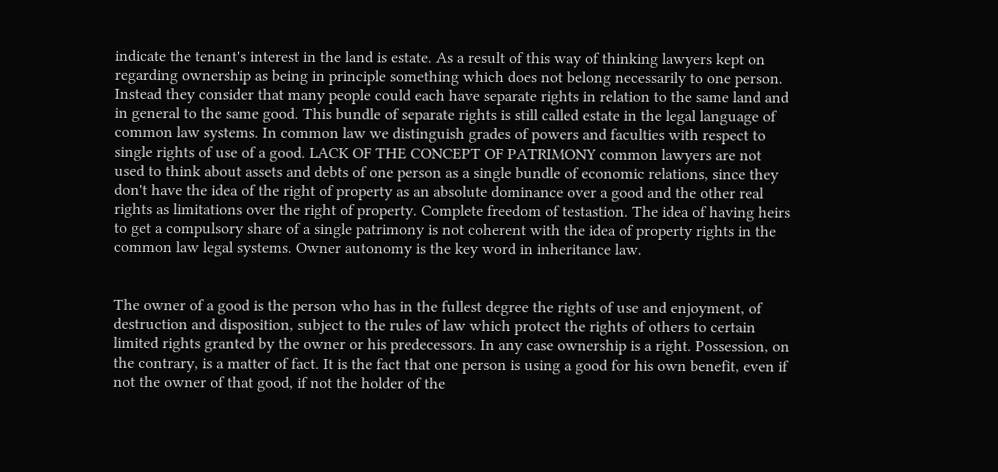indicate the tenant's interest in the land is estate. As a result of this way of thinking lawyers kept on regarding ownership as being in principle something which does not belong necessarily to one person. Instead they consider that many people could each have separate rights in relation to the same land and in general to the same good. This bundle of separate rights is still called estate in the legal language of common law systems. In common law we distinguish grades of powers and faculties with respect to single rights of use of a good. LACK OF THE CONCEPT OF PATRIMONY common lawyers are not used to think about assets and debts of one person as a single bundle of economic relations, since they don't have the idea of the right of property as an absolute dominance over a good and the other real rights as limitations over the right of property. Complete freedom of testastion. The idea of having heirs to get a compulsory share of a single patrimony is not coherent with the idea of property rights in the common law legal systems. Owner autonomy is the key word in inheritance law.


The owner of a good is the person who has in the fullest degree the rights of use and enjoyment, of destruction and disposition, subject to the rules of law which protect the rights of others to certain limited rights granted by the owner or his predecessors. In any case ownership is a right. Possession, on the contrary, is a matter of fact. It is the fact that one person is using a good for his own benefit, even if not the owner of that good, if not the holder of the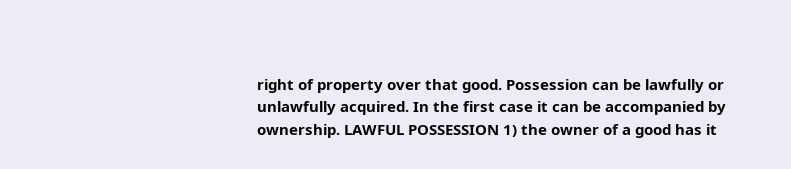right of property over that good. Possession can be lawfully or unlawfully acquired. In the first case it can be accompanied by ownership. LAWFUL POSSESSION 1) the owner of a good has it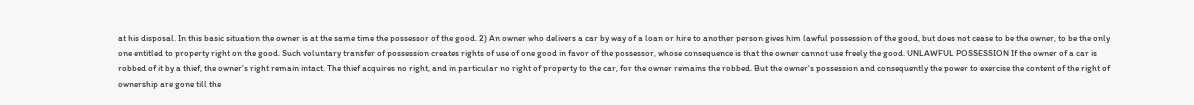at his disposal. In this basic situation the owner is at the same time the possessor of the good. 2) An owner who delivers a car by way of a loan or hire to another person gives him lawful possession of the good, but does not cease to be the owner, to be the only one entitled to property right on the good. Such voluntary transfer of possession creates rights of use of one good in favor of the possessor, whose consequence is that the owner cannot use freely the good. UNLAWFUL POSSESSION If the owner of a car is robbed of it by a thief, the owner's right remain intact. The thief acquires no right, and in particular no right of property to the car, for the owner remains the robbed. But the owner's possession and consequently the power to exercise the content of the right of ownership are gone till the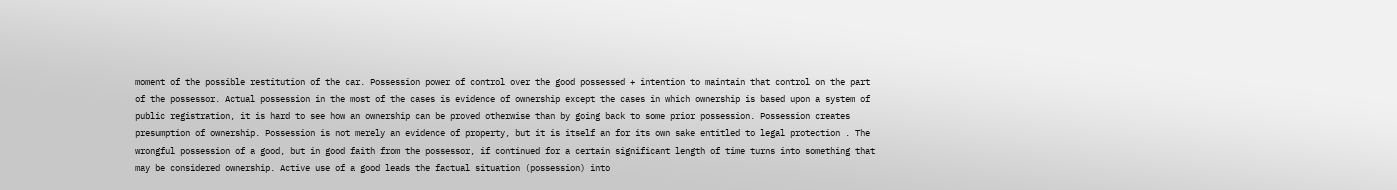moment of the possible restitution of the car. Possession power of control over the good possessed + intention to maintain that control on the part of the possessor. Actual possession in the most of the cases is evidence of ownership except the cases in which ownership is based upon a system of public registration, it is hard to see how an ownership can be proved otherwise than by going back to some prior possession. Possession creates presumption of ownership. Possession is not merely an evidence of property, but it is itself an for its own sake entitled to legal protection . The wrongful possession of a good, but in good faith from the possessor, if continued for a certain significant length of time turns into something that may be considered ownership. Active use of a good leads the factual situation (possession) into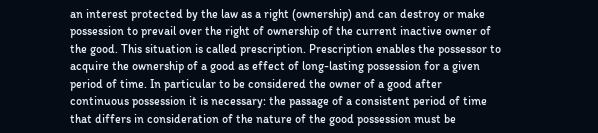an interest protected by the law as a right (ownership) and can destroy or make possession to prevail over the right of ownership of the current inactive owner of the good. This situation is called prescription. Prescription enables the possessor to acquire the ownership of a good as effect of long-lasting possession for a given period of time. In particular to be considered the owner of a good after continuous possession it is necessary: the passage of a consistent period of time that differs in consideration of the nature of the good possession must be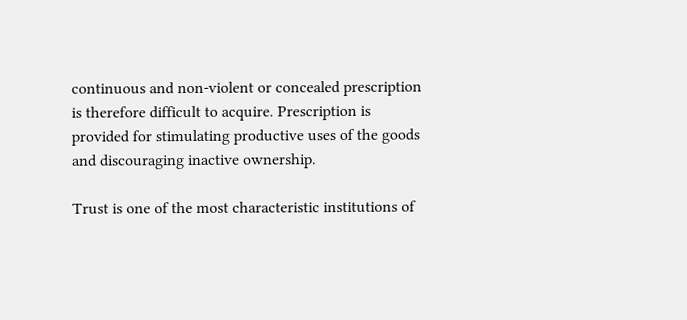continuous and non-violent or concealed prescription is therefore difficult to acquire. Prescription is provided for stimulating productive uses of the goods and discouraging inactive ownership.

Trust is one of the most characteristic institutions of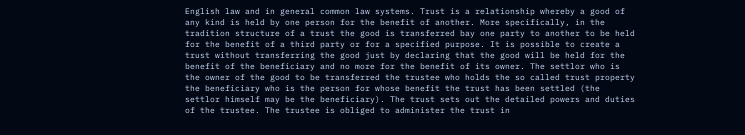English law and in general common law systems. Trust is a relationship whereby a good of any kind is held by one person for the benefit of another. More specifically, in the tradition structure of a trust the good is transferred bay one party to another to be held for the benefit of a third party or for a specified purpose. It is possible to create a trust without transferring the good just by declaring that the good will be held for the benefit of the beneficiary and no more for the benefit of its owner. The settlor who is the owner of the good to be transferred the trustee who holds the so called trust property the beneficiary who is the person for whose benefit the trust has been settled (the settlor himself may be the beneficiary). The trust sets out the detailed powers and duties of the trustee. The trustee is obliged to administer the trust in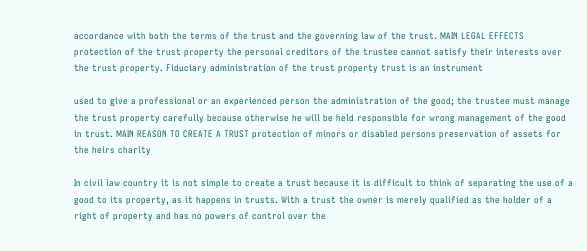accordance with both the terms of the trust and the governing law of the trust. MAIN LEGAL EFFECTS protection of the trust property the personal creditors of the trustee cannot satisfy their interests over the trust property. Fiduciary administration of the trust property trust is an instrument

used to give a professional or an experienced person the administration of the good; the trustee must manage the trust property carefully because otherwise he will be held responsible for wrong management of the good in trust. MAIN REASON TO CREATE A TRUST protection of minors or disabled persons preservation of assets for the heirs charity

In civil law country it is not simple to create a trust because it is difficult to think of separating the use of a good to its property, as it happens in trusts. With a trust the owner is merely qualified as the holder of a right of property and has no powers of control over the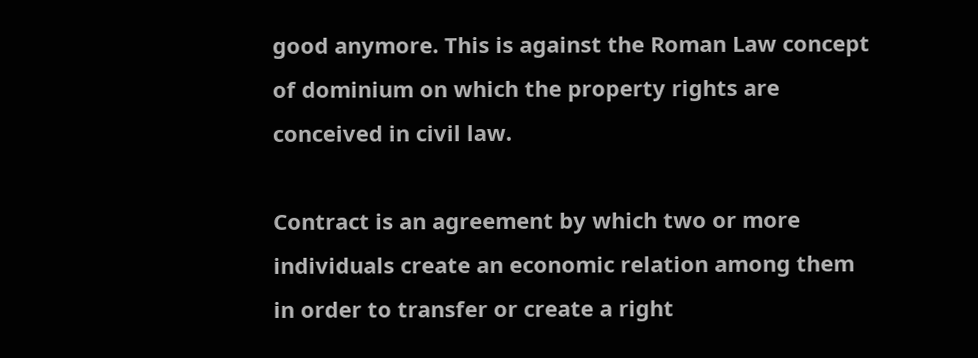good anymore. This is against the Roman Law concept of dominium on which the property rights are conceived in civil law.

Contract is an agreement by which two or more individuals create an economic relation among them in order to transfer or create a right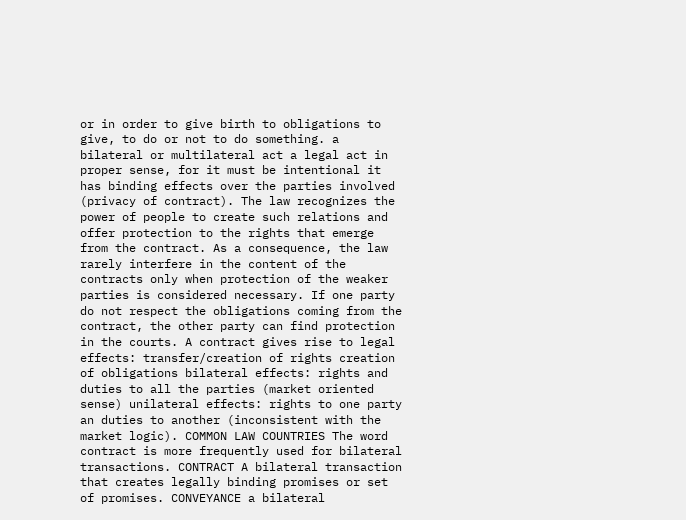or in order to give birth to obligations to give, to do or not to do something. a bilateral or multilateral act a legal act in proper sense, for it must be intentional it has binding effects over the parties involved (privacy of contract). The law recognizes the power of people to create such relations and offer protection to the rights that emerge from the contract. As a consequence, the law rarely interfere in the content of the contracts only when protection of the weaker parties is considered necessary. If one party do not respect the obligations coming from the contract, the other party can find protection in the courts. A contract gives rise to legal effects: transfer/creation of rights creation of obligations bilateral effects: rights and duties to all the parties (market oriented sense) unilateral effects: rights to one party an duties to another (inconsistent with the market logic). COMMON LAW COUNTRIES The word contract is more frequently used for bilateral transactions. CONTRACT A bilateral transaction that creates legally binding promises or set of promises. CONVEYANCE a bilateral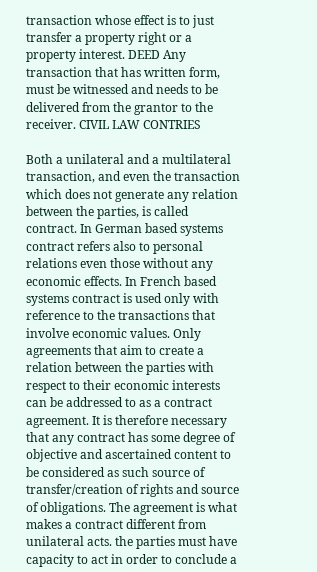transaction whose effect is to just transfer a property right or a property interest. DEED Any transaction that has written form, must be witnessed and needs to be delivered from the grantor to the receiver. CIVIL LAW CONTRIES

Both a unilateral and a multilateral transaction, and even the transaction which does not generate any relation between the parties, is called contract. In German based systems contract refers also to personal relations even those without any economic effects. In French based systems contract is used only with reference to the transactions that involve economic values. Only agreements that aim to create a relation between the parties with respect to their economic interests can be addressed to as a contract agreement. It is therefore necessary that any contract has some degree of objective and ascertained content to be considered as such source of transfer/creation of rights and source of obligations. The agreement is what makes a contract different from unilateral acts. the parties must have capacity to act in order to conclude a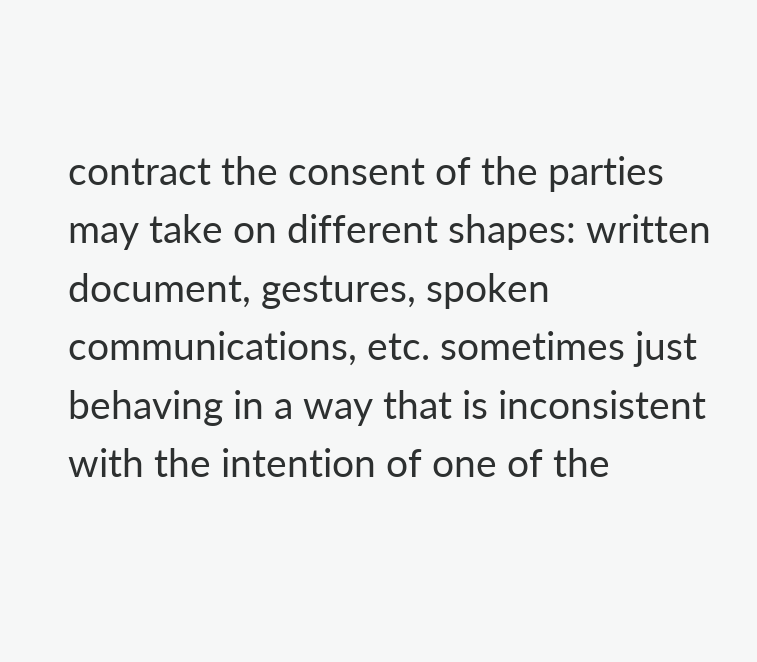contract the consent of the parties may take on different shapes: written document, gestures, spoken communications, etc. sometimes just behaving in a way that is inconsistent with the intention of one of the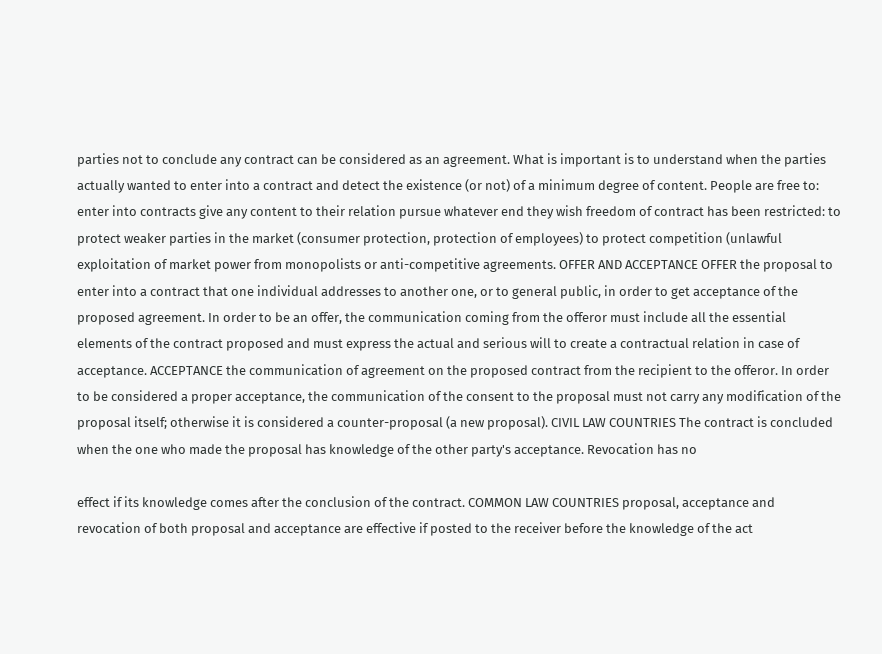parties not to conclude any contract can be considered as an agreement. What is important is to understand when the parties actually wanted to enter into a contract and detect the existence (or not) of a minimum degree of content. People are free to: enter into contracts give any content to their relation pursue whatever end they wish freedom of contract has been restricted: to protect weaker parties in the market (consumer protection, protection of employees) to protect competition (unlawful exploitation of market power from monopolists or anti-competitive agreements. OFFER AND ACCEPTANCE OFFER the proposal to enter into a contract that one individual addresses to another one, or to general public, in order to get acceptance of the proposed agreement. In order to be an offer, the communication coming from the offeror must include all the essential elements of the contract proposed and must express the actual and serious will to create a contractual relation in case of acceptance. ACCEPTANCE the communication of agreement on the proposed contract from the recipient to the offeror. In order to be considered a proper acceptance, the communication of the consent to the proposal must not carry any modification of the proposal itself; otherwise it is considered a counter-proposal (a new proposal). CIVIL LAW COUNTRIES The contract is concluded when the one who made the proposal has knowledge of the other party's acceptance. Revocation has no

effect if its knowledge comes after the conclusion of the contract. COMMON LAW COUNTRIES proposal, acceptance and revocation of both proposal and acceptance are effective if posted to the receiver before the knowledge of the act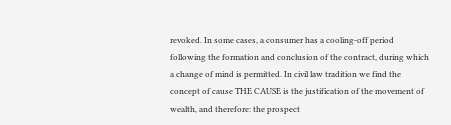revoked. In some cases, a consumer has a cooling-off period following the formation and conclusion of the contract, during which a change of mind is permitted. In civil law tradition we find the concept of cause THE CAUSE is the justification of the movement of wealth, and therefore: the prospect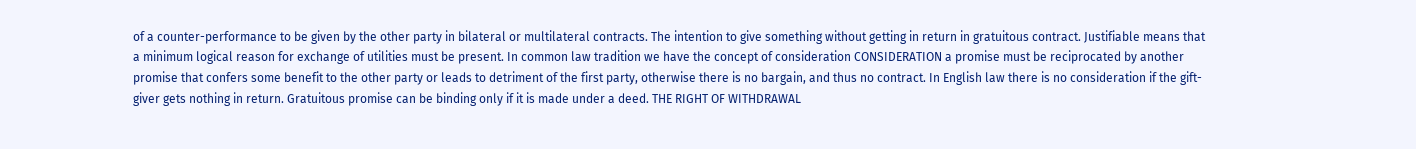of a counter-performance to be given by the other party in bilateral or multilateral contracts. The intention to give something without getting in return in gratuitous contract. Justifiable means that a minimum logical reason for exchange of utilities must be present. In common law tradition we have the concept of consideration CONSIDERATION a promise must be reciprocated by another promise that confers some benefit to the other party or leads to detriment of the first party, otherwise there is no bargain, and thus no contract. In English law there is no consideration if the gift-giver gets nothing in return. Gratuitous promise can be binding only if it is made under a deed. THE RIGHT OF WITHDRAWAL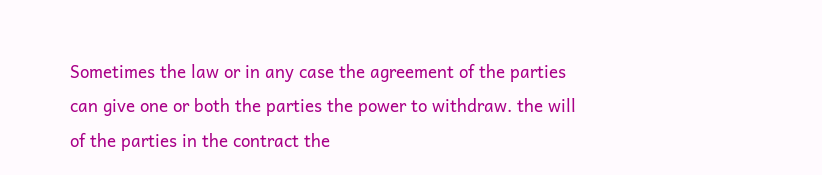Sometimes the law or in any case the agreement of the parties can give one or both the parties the power to withdraw. the will of the parties in the contract the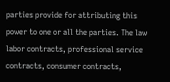parties provide for attributing this power to one or all the parties. The law labor contracts, professional service contracts, consumer contracts,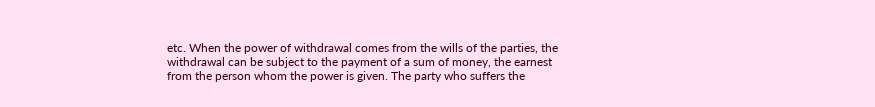etc. When the power of withdrawal comes from the wills of the parties, the withdrawal can be subject to the payment of a sum of money, the earnest from the person whom the power is given. The party who suffers the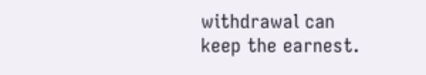withdrawal can keep the earnest.